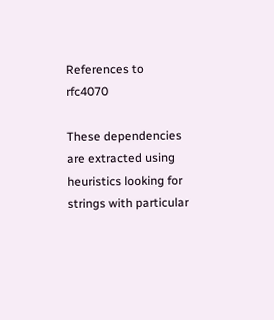References to rfc4070

These dependencies are extracted using heuristics looking for strings with particular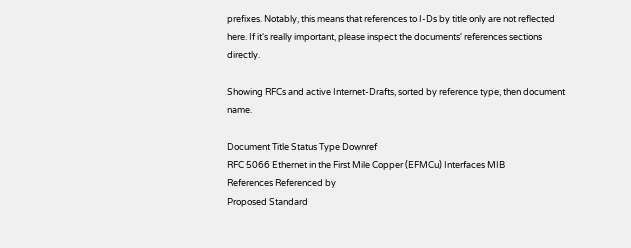prefixes. Notably, this means that references to I-Ds by title only are not reflected here. If it's really important, please inspect the documents' references sections directly.

Showing RFCs and active Internet-Drafts, sorted by reference type, then document name.

Document Title Status Type Downref
RFC 5066 Ethernet in the First Mile Copper (EFMCu) Interfaces MIB
References Referenced by
Proposed Standard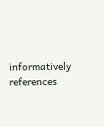informatively references